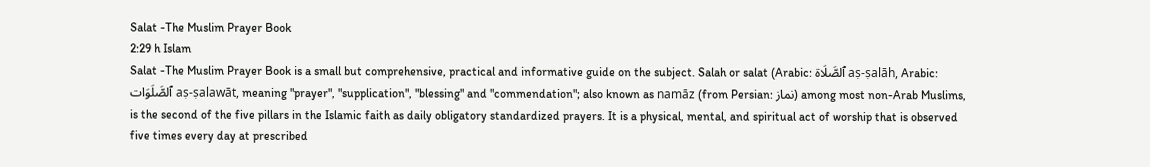Salat -The Muslim Prayer Book
2:29 h Islam
Salat -The Muslim Prayer Book is a small but comprehensive, practical and informative guide on the subject. Salah or salat (Arabic: ٱلصَّلَاة aṣ-ṣalāh, Arabic: ٱلصَّلَوَات aṣ-ṣalawāt, meaning "prayer", "supplication", "blessing" and "commendation"; also known as namāz (from Persian: نماز) among most non-Arab Muslims, is the second of the five pillars in the Islamic faith as daily obligatory standardized prayers. It is a physical, mental, and spiritual act of worship that is observed five times every day at prescribed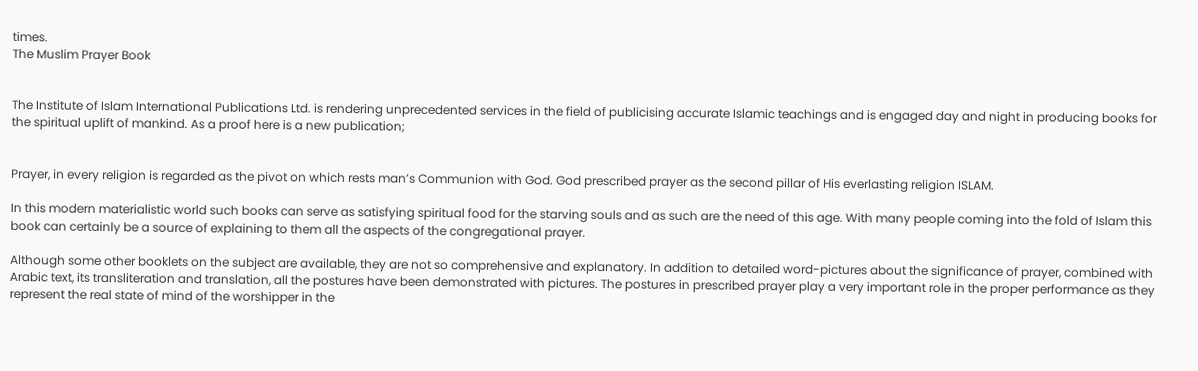times.
The Muslim Prayer Book


The Institute of Islam International Publications Ltd. is rendering unprecedented services in the field of publicising accurate Islamic teachings and is engaged day and night in producing books for the spiritual uplift of mankind. As a proof here is a new publication;


Prayer, in every religion is regarded as the pivot on which rests man’s Communion with God. God prescribed prayer as the second pillar of His everlasting religion ISLAM.

In this modern materialistic world such books can serve as satisfying spiritual food for the starving souls and as such are the need of this age. With many people coming into the fold of Islam this book can certainly be a source of explaining to them all the aspects of the congregational prayer.

Although some other booklets on the subject are available, they are not so comprehensive and explanatory. In addition to detailed word-pictures about the significance of prayer, combined with Arabic text, its transliteration and translation, all the postures have been demonstrated with pictures. The postures in prescribed prayer play a very important role in the proper performance as they represent the real state of mind of the worshipper in the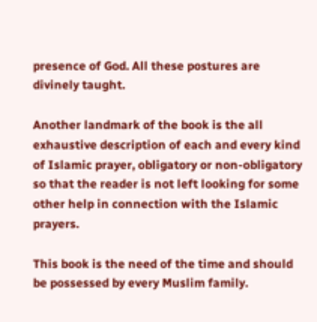presence of God. All these postures are divinely taught.

Another landmark of the book is the all exhaustive description of each and every kind of Islamic prayer, obligatory or non-obligatory so that the reader is not left looking for some other help in connection with the Islamic prayers.

This book is the need of the time and should be possessed by every Muslim family.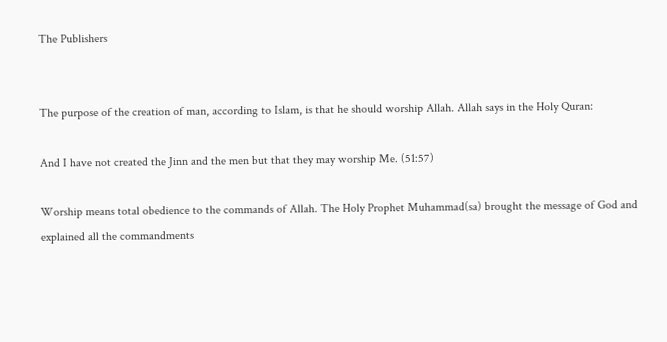The Publishers


The purpose of the creation of man, according to Islam, is that he should worship Allah. Allah says in the Holy Quran:

And I have not created the Jinn and the men but that they may worship Me. (51:57)

Worship means total obedience to the commands of Allah. The Holy Prophet Muhammad(sa) brought the message of God and explained all the commandments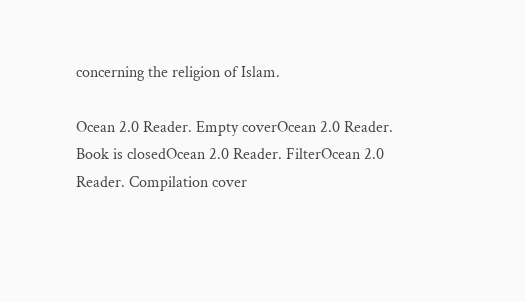concerning the religion of Islam.

Ocean 2.0 Reader. Empty coverOcean 2.0 Reader. Book is closedOcean 2.0 Reader. FilterOcean 2.0 Reader. Compilation cover